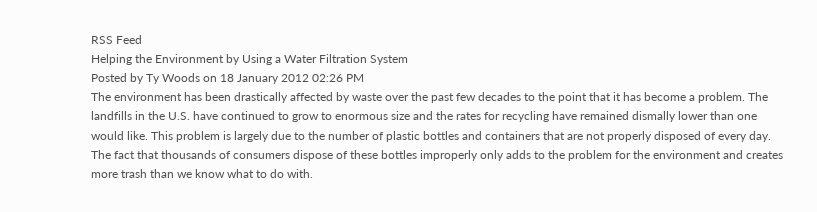RSS Feed
Helping the Environment by Using a Water Filtration System
Posted by Ty Woods on 18 January 2012 02:26 PM
The environment has been drastically affected by waste over the past few decades to the point that it has become a problem. The landfills in the U.S. have continued to grow to enormous size and the rates for recycling have remained dismally lower than one would like. This problem is largely due to the number of plastic bottles and containers that are not properly disposed of every day. The fact that thousands of consumers dispose of these bottles improperly only adds to the problem for the environment and creates more trash than we know what to do with.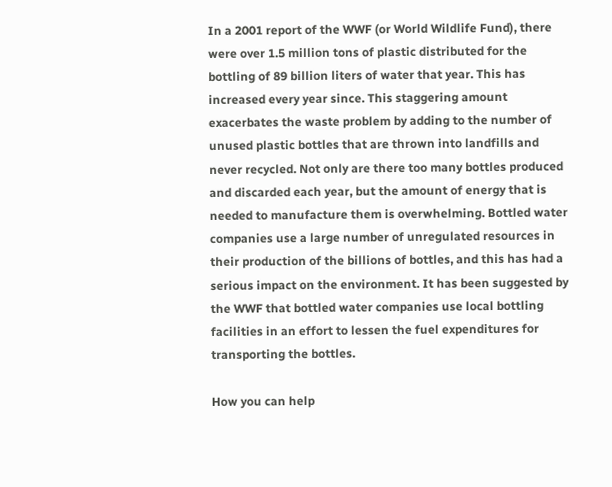In a 2001 report of the WWF (or World Wildlife Fund), there were over 1.5 million tons of plastic distributed for the bottling of 89 billion liters of water that year. This has increased every year since. This staggering amount exacerbates the waste problem by adding to the number of unused plastic bottles that are thrown into landfills and never recycled. Not only are there too many bottles produced and discarded each year, but the amount of energy that is needed to manufacture them is overwhelming. Bottled water companies use a large number of unregulated resources in their production of the billions of bottles, and this has had a serious impact on the environment. It has been suggested by the WWF that bottled water companies use local bottling facilities in an effort to lessen the fuel expenditures for transporting the bottles.

How you can help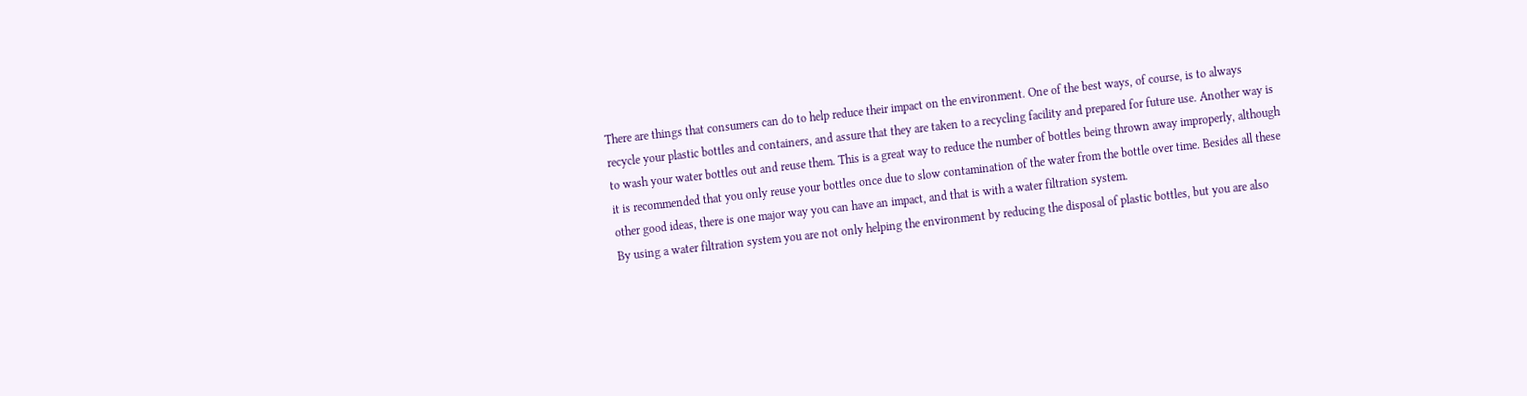There are things that consumers can do to help reduce their impact on the environment. One of the best ways, of course, is to always recycle your plastic bottles and containers, and assure that they are taken to a recycling facility and prepared for future use. Another way is to wash your water bottles out and reuse them. This is a great way to reduce the number of bottles being thrown away improperly, although it is recommended that you only reuse your bottles once due to slow contamination of the water from the bottle over time. Besides all these other good ideas, there is one major way you can have an impact, and that is with a water filtration system.
By using a water filtration system you are not only helping the environment by reducing the disposal of plastic bottles, but you are also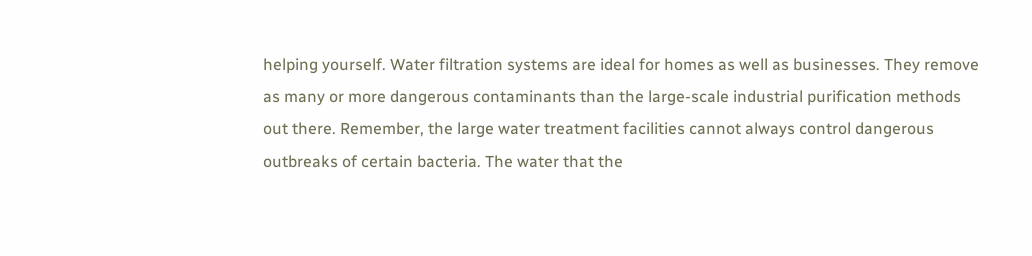helping yourself. Water filtration systems are ideal for homes as well as businesses. They remove as many or more dangerous contaminants than the large-scale industrial purification methods out there. Remember, the large water treatment facilities cannot always control dangerous outbreaks of certain bacteria. The water that the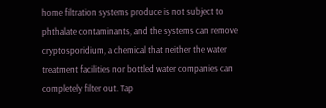home filtration systems produce is not subject to phthalate contaminants, and the systems can remove cryptosporidium, a chemical that neither the water treatment facilities nor bottled water companies can completely filter out. Tap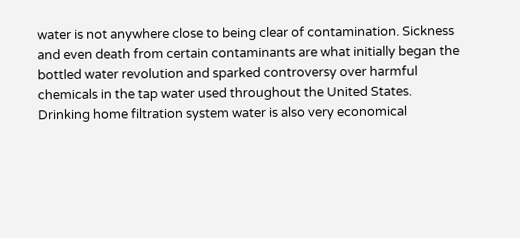water is not anywhere close to being clear of contamination. Sickness and even death from certain contaminants are what initially began the bottled water revolution and sparked controversy over harmful chemicals in the tap water used throughout the United States.
Drinking home filtration system water is also very economical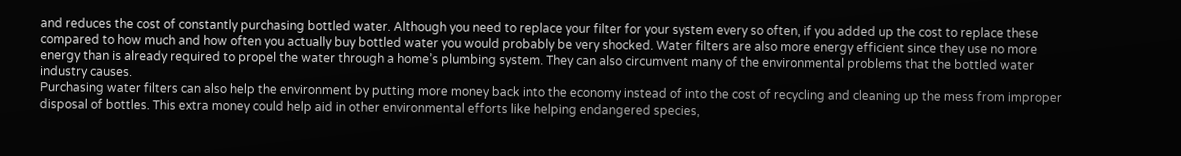and reduces the cost of constantly purchasing bottled water. Although you need to replace your filter for your system every so often, if you added up the cost to replace these compared to how much and how often you actually buy bottled water you would probably be very shocked. Water filters are also more energy efficient since they use no more energy than is already required to propel the water through a home’s plumbing system. They can also circumvent many of the environmental problems that the bottled water industry causes.
Purchasing water filters can also help the environment by putting more money back into the economy instead of into the cost of recycling and cleaning up the mess from improper disposal of bottles. This extra money could help aid in other environmental efforts like helping endangered species,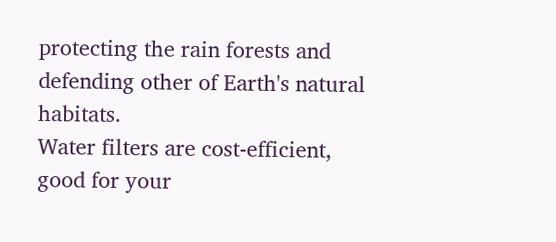protecting the rain forests and defending other of Earth's natural habitats.
Water filters are cost-efficient, good for your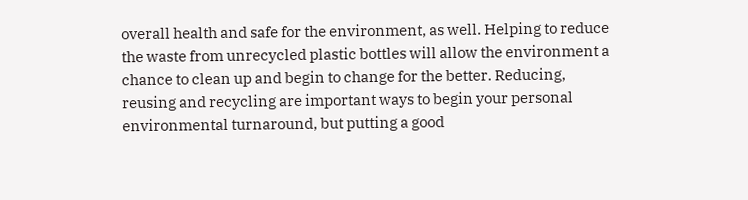overall health and safe for the environment, as well. Helping to reduce the waste from unrecycled plastic bottles will allow the environment a chance to clean up and begin to change for the better. Reducing, reusing and recycling are important ways to begin your personal environmental turnaround, but putting a good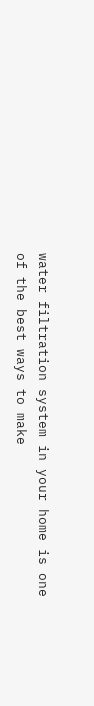water filtration system in your home is one of the best ways to make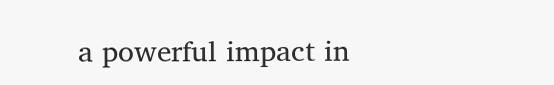a powerful impact in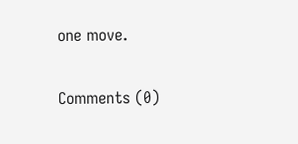one move.

Comments (0)